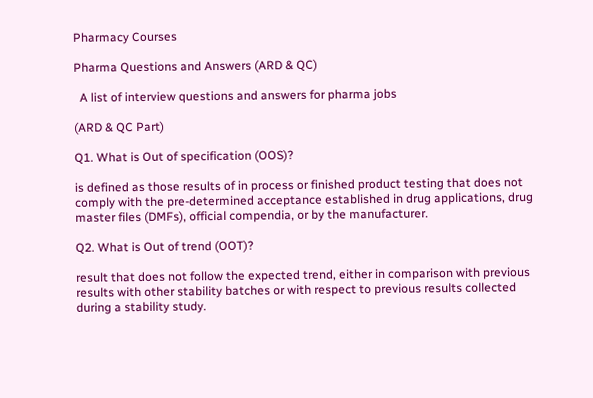Pharmacy Courses

Pharma Questions and Answers (ARD & QC)

  A list of interview questions and answers for pharma jobs

(ARD & QC Part)

Q1. What is Out of specification (OOS)?

is defined as those results of in process or finished product testing that does not comply with the pre-determined acceptance established in drug applications, drug master files (DMFs), official compendia, or by the manufacturer.

Q2. What is Out of trend (OOT)?

result that does not follow the expected trend, either in comparison with previous results with other stability batches or with respect to previous results collected during a stability study.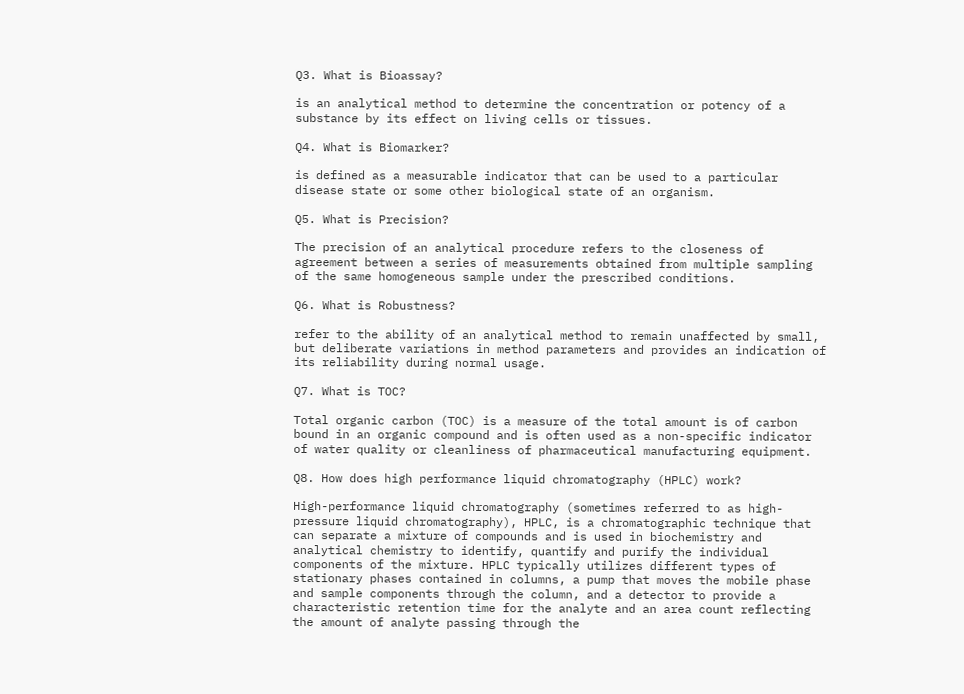Q3. What is Bioassay?

is an analytical method to determine the concentration or potency of a substance by its effect on living cells or tissues.

Q4. What is Biomarker?

is defined as a measurable indicator that can be used to a particular disease state or some other biological state of an organism.

Q5. What is Precision?

The precision of an analytical procedure refers to the closeness of agreement between a series of measurements obtained from multiple sampling of the same homogeneous sample under the prescribed conditions.

Q6. What is Robustness?

refer to the ability of an analytical method to remain unaffected by small, but deliberate variations in method parameters and provides an indication of its reliability during normal usage.

Q7. What is TOC?

Total organic carbon (TOC) is a measure of the total amount is of carbon bound in an organic compound and is often used as a non-specific indicator of water quality or cleanliness of pharmaceutical manufacturing equipment.

Q8. How does high performance liquid chromatography (HPLC) work?

High-performance liquid chromatography (sometimes referred to as high-pressure liquid chromatography), HPLC, is a chromatographic technique that can separate a mixture of compounds and is used in biochemistry and analytical chemistry to identify, quantify and purify the individual components of the mixture. HPLC typically utilizes different types of stationary phases contained in columns, a pump that moves the mobile phase and sample components through the column, and a detector to provide a characteristic retention time for the analyte and an area count reflecting the amount of analyte passing through the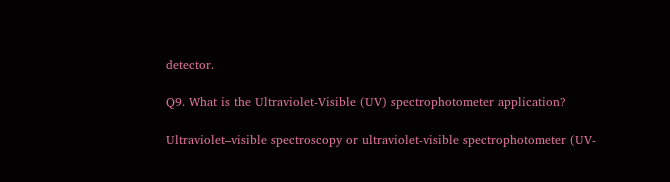detector.

Q9. What is the Ultraviolet-Visible (UV) spectrophotometer application?

Ultraviolet–visible spectroscopy or ultraviolet-visible spectrophotometer (UV-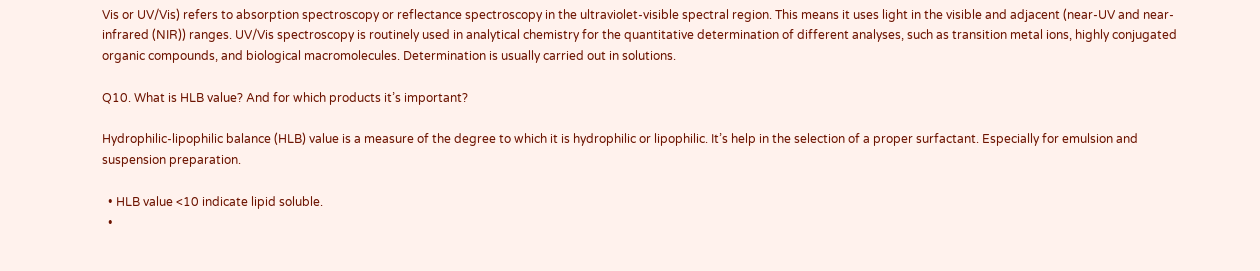Vis or UV/Vis) refers to absorption spectroscopy or reflectance spectroscopy in the ultraviolet-visible spectral region. This means it uses light in the visible and adjacent (near-UV and near-infrared (NIR)) ranges. UV/Vis spectroscopy is routinely used in analytical chemistry for the quantitative determination of different analyses, such as transition metal ions, highly conjugated organic compounds, and biological macromolecules. Determination is usually carried out in solutions.

Q10. What is HLB value? And for which products it’s important?

Hydrophilic-lipophilic balance (HLB) value is a measure of the degree to which it is hydrophilic or lipophilic. It’s help in the selection of a proper surfactant. Especially for emulsion and suspension preparation.

  • HLB value <10 indicate lipid soluble.
  •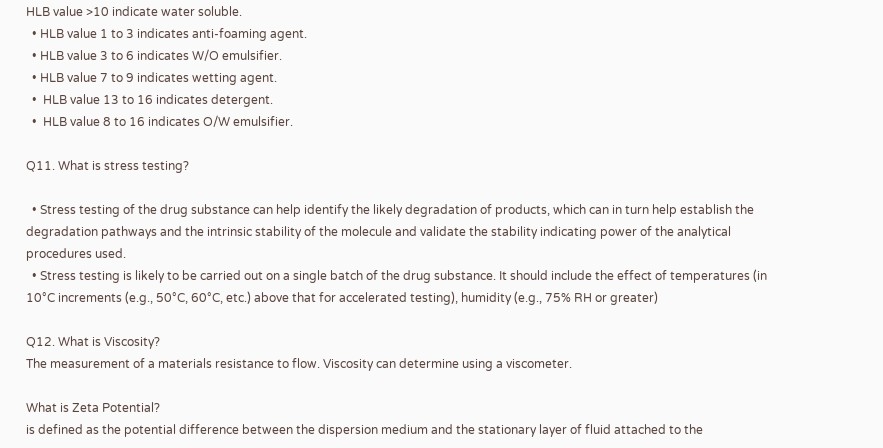HLB value >10 indicate water soluble.
  • HLB value 1 to 3 indicates anti-foaming agent.
  • HLB value 3 to 6 indicates W/O emulsifier.
  • HLB value 7 to 9 indicates wetting agent.
  •  HLB value 13 to 16 indicates detergent.
  •  HLB value 8 to 16 indicates O/W emulsifier.

Q11. What is stress testing?

  • Stress testing of the drug substance can help identify the likely degradation of products, which can in turn help establish the degradation pathways and the intrinsic stability of the molecule and validate the stability indicating power of the analytical procedures used.
  • Stress testing is likely to be carried out on a single batch of the drug substance. It should include the effect of temperatures (in 10°C increments (e.g., 50°C, 60°C, etc.) above that for accelerated testing), humidity (e.g., 75% RH or greater)

Q12. What is Viscosity?
The measurement of a materials resistance to flow. Viscosity can determine using a viscometer.

What is Zeta Potential?
is defined as the potential difference between the dispersion medium and the stationary layer of fluid attached to the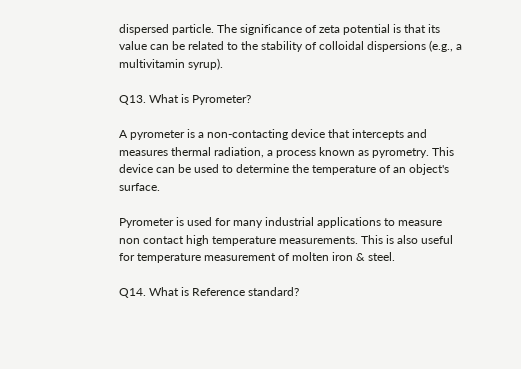dispersed particle. The significance of zeta potential is that its value can be related to the stability of colloidal dispersions (e.g., a multivitamin syrup).

Q13. What is Pyrometer?

A pyrometer is a non-contacting device that intercepts and measures thermal radiation, a process known as pyrometry. This device can be used to determine the temperature of an object's surface.

Pyrometer is used for many industrial applications to measure non contact high temperature measurements. This is also useful for temperature measurement of molten iron & steel.

Q14. What is Reference standard?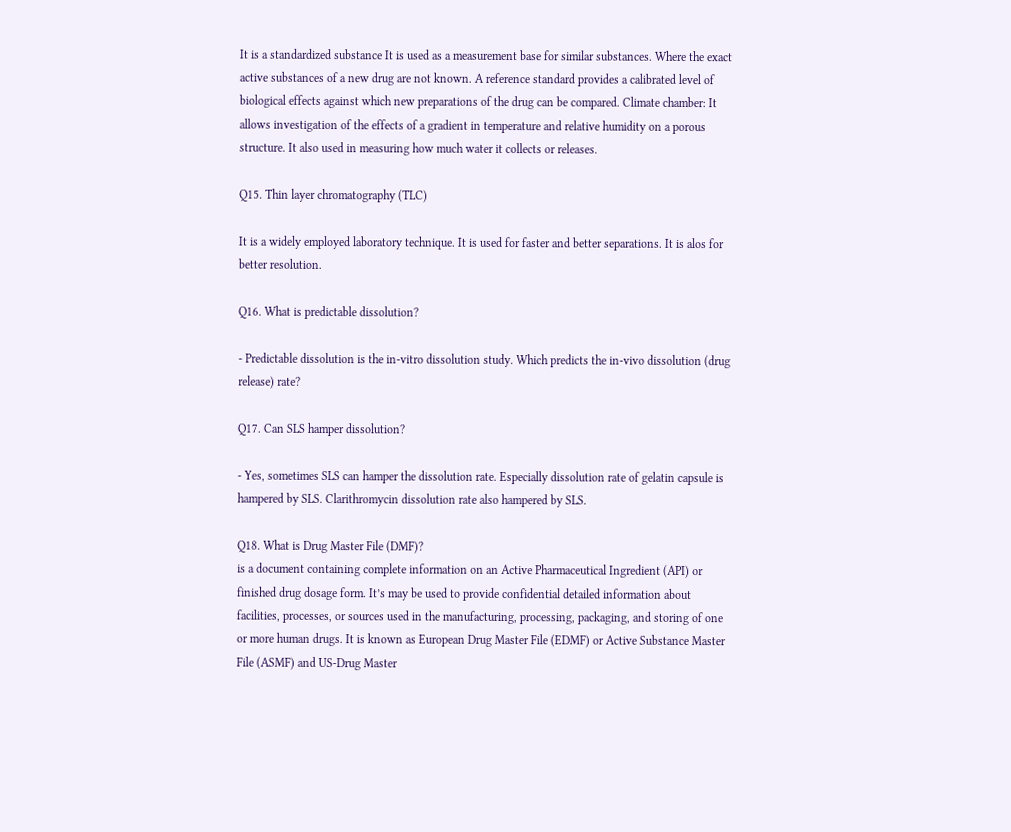It is a standardized substance It is used as a measurement base for similar substances. Where the exact active substances of a new drug are not known. A reference standard provides a calibrated level of biological effects against which new preparations of the drug can be compared. Climate chamber: It allows investigation of the effects of a gradient in temperature and relative humidity on a porous structure. It also used in measuring how much water it collects or releases.

Q15. Thin layer chromatography (TLC)

It is a widely employed laboratory technique. It is used for faster and better separations. It is alos for better resolution.

Q16. What is predictable dissolution?

- Predictable dissolution is the in-vitro dissolution study. Which predicts the in-vivo dissolution (drug release) rate?

Q17. Can SLS hamper dissolution?

- Yes, sometimes SLS can hamper the dissolution rate. Especially dissolution rate of gelatin capsule is hampered by SLS. Clarithromycin dissolution rate also hampered by SLS.

Q18. What is Drug Master File (DMF)?
is a document containing complete information on an Active Pharmaceutical Ingredient (API) or finished drug dosage form. It’s may be used to provide confidential detailed information about facilities, processes, or sources used in the manufacturing, processing, packaging, and storing of one or more human drugs. It is known as European Drug Master File (EDMF) or Active Substance Master File (ASMF) and US-Drug Master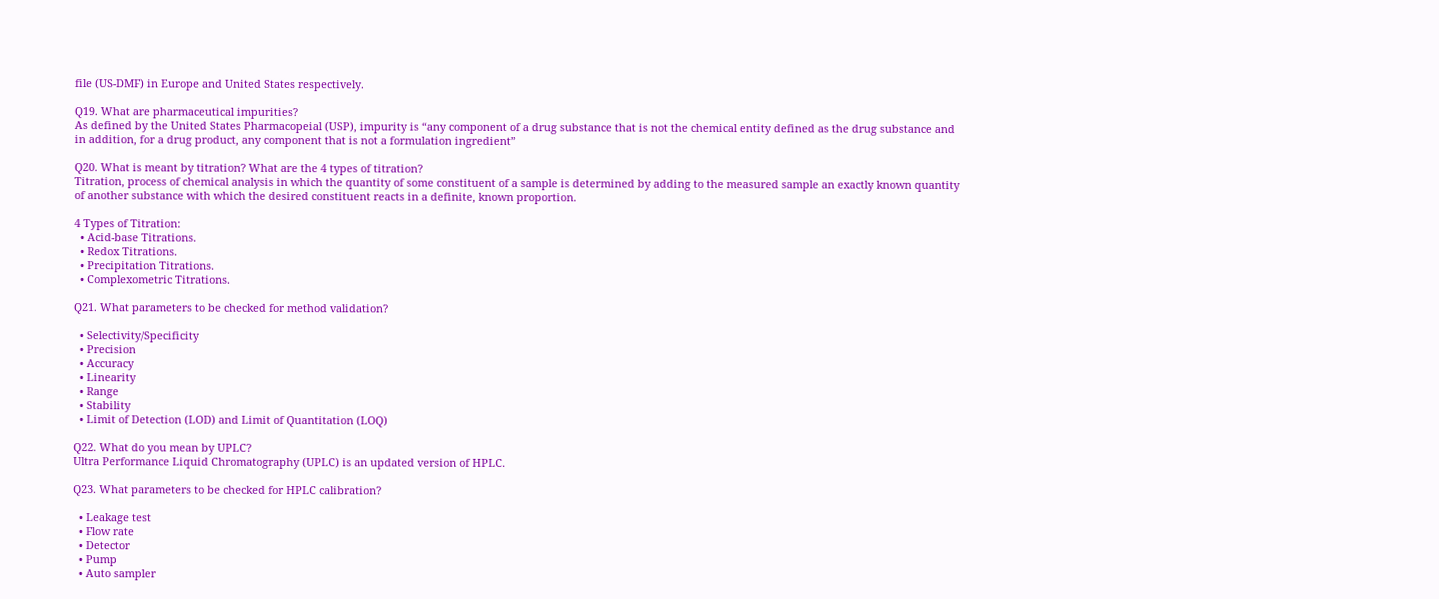file (US-DMF) in Europe and United States respectively.

Q19. What are pharmaceutical impurities?
As defined by the United States Pharmacopeial (USP), impurity is “any component of a drug substance that is not the chemical entity defined as the drug substance and in addition, for a drug product, any component that is not a formulation ingredient”

Q20. What is meant by titration? What are the 4 types of titration?
Titration, process of chemical analysis in which the quantity of some constituent of a sample is determined by adding to the measured sample an exactly known quantity of another substance with which the desired constituent reacts in a definite, known proportion.

4 Types of Titration:
  • Acid-base Titrations.
  • Redox Titrations.
  • Precipitation Titrations.
  • Complexometric Titrations.

Q21. What parameters to be checked for method validation?

  • Selectivity/Specificity
  • Precision
  • Accuracy
  • Linearity
  • Range
  • Stability
  • Limit of Detection (LOD) and Limit of Quantitation (LOQ)

Q22. What do you mean by UPLC?
Ultra Performance Liquid Chromatography (UPLC) is an updated version of HPLC.

Q23. What parameters to be checked for HPLC calibration?

  • Leakage test
  • Flow rate
  • Detector
  • Pump
  • Auto sampler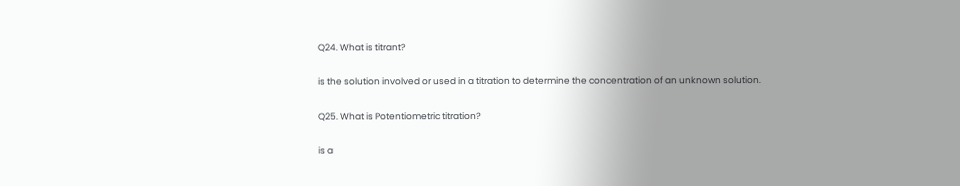Q24. What is titrant?

is the solution involved or used in a titration to determine the concentration of an unknown solution.

Q25. What is Potentiometric titration?

is a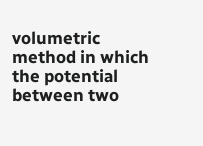volumetric method in which the potential between two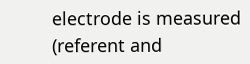electrode is measured (referent and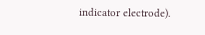indicator electrode).